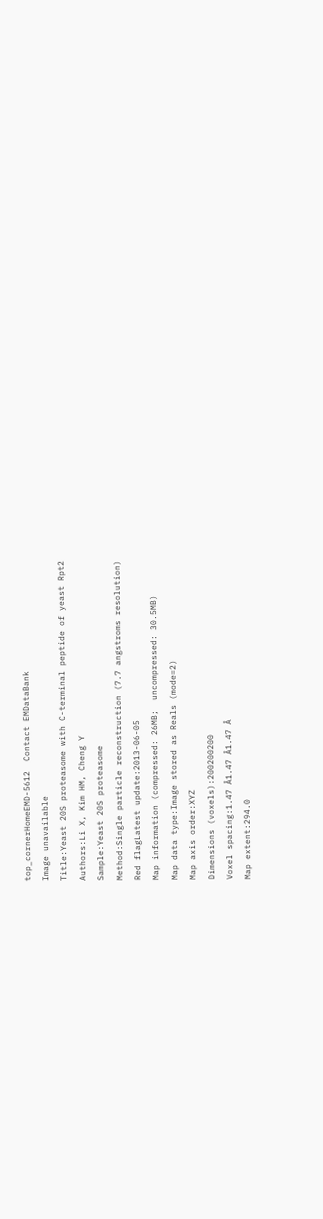top_cornerHomeEMD-5612  Contact EMDataBank
Image unavailable
Title:Yeast 20S proteasome with C-terminal peptide of yeast Rpt2
Authors:Li X, Kim HM, Cheng Y
Sample:Yeast 20S proteasome
Method:Single particle reconstruction (7.7 angstroms resolution)
Red flagLatest update:2013-06-05
Map information (compressed: 26MB;  uncompressed: 30.5MB)
Map data type:Image stored as Reals (mode=2)
Map axis order:XYZ
Dimensions (voxels):200200200
Voxel spacing:1.47 Å1.47 Å1.47 Å
Map extent:294.0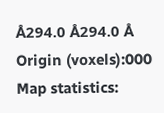Å294.0 Å294.0 Å
Origin (voxels):000
Map statistics: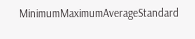MinimumMaximumAverageStandard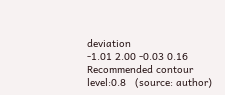deviation
-1.01 2.00 -0.03 0.16
Recommended contour level:0.8   (source: author)